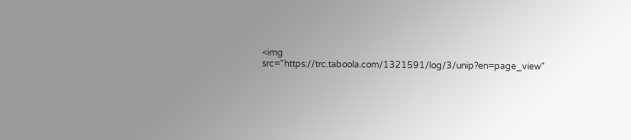<img src="https://trc.taboola.com/1321591/log/3/unip?en=page_view"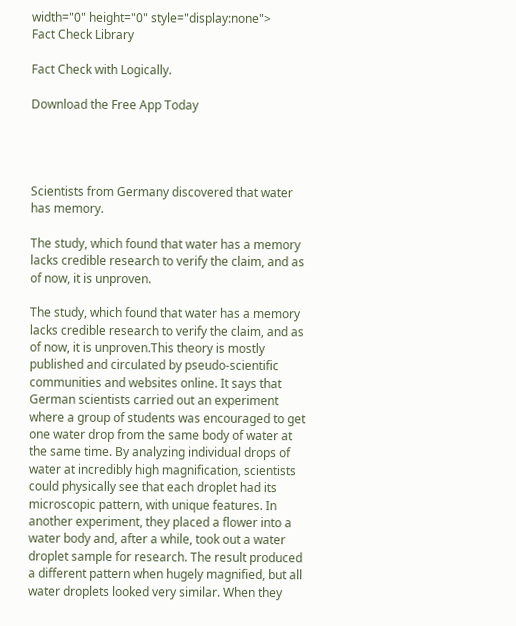width="0" height="0" style="display:none">
Fact Check Library

Fact Check with Logically.

Download the Free App Today




Scientists from Germany discovered that water has memory.

The study, which found that water has a memory lacks credible research to verify the claim, and as of now, it is unproven.

The study, which found that water has a memory lacks credible research to verify the claim, and as of now, it is unproven.This theory is mostly published and circulated by pseudo-scientific communities and websites online. It says that German scientists carried out an experiment where a group of students was encouraged to get one water drop from the same body of water at the same time. By analyzing individual drops of water at incredibly high magnification, scientists could physically see that each droplet had its microscopic pattern, with unique features. In another experiment, they placed a flower into a water body and, after a while, took out a water droplet sample for research. The result produced a different pattern when hugely magnified, but all water droplets looked very similar. When they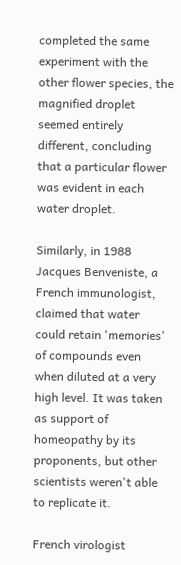completed the same experiment with the other flower species, the magnified droplet seemed entirely different, concluding that a particular flower was evident in each water droplet.

Similarly, in 1988 Jacques Benveniste, a French immunologist, claimed that water could retain 'memories' of compounds even when diluted at a very high level. It was taken as support of homeopathy by its proponents, but other scientists weren't able to replicate it.

French virologist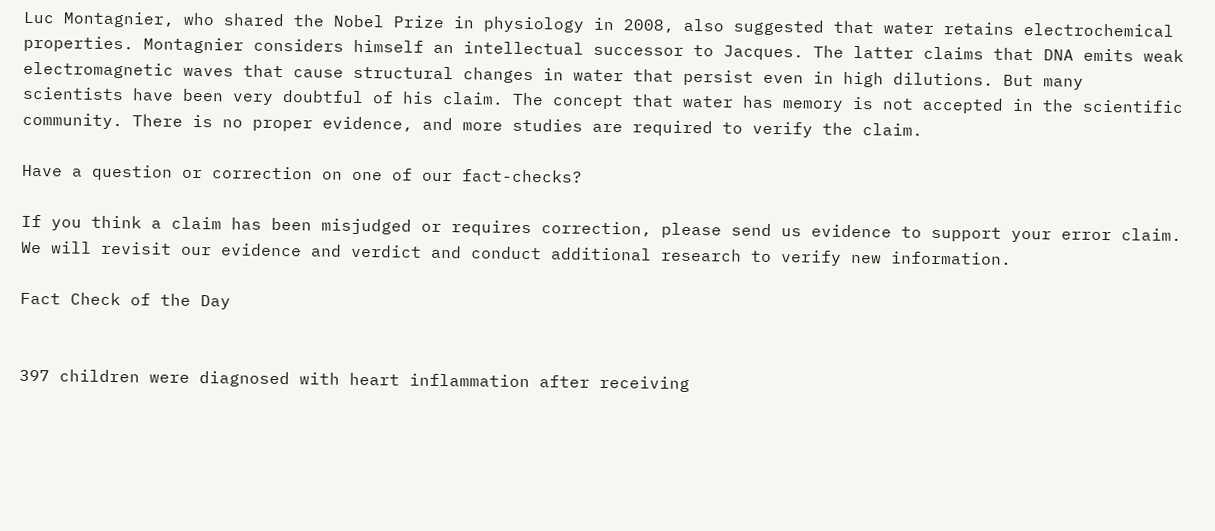Luc Montagnier, who shared the Nobel Prize in physiology in 2008, also suggested that water retains electrochemical properties. Montagnier considers himself an intellectual successor to Jacques. The latter claims that DNA emits weak electromagnetic waves that cause structural changes in water that persist even in high dilutions. But many scientists have been very doubtful of his claim. The concept that water has memory is not accepted in the scientific community. There is no proper evidence, and more studies are required to verify the claim.

Have a question or correction on one of our fact-checks?

If you think a claim has been misjudged or requires correction, please send us evidence to support your error claim. We will revisit our evidence and verdict and conduct additional research to verify new information.

Fact Check of the Day


397 children were diagnosed with heart inflammation after receiving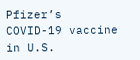Pfizer’s COVID-19 vaccine in U.S.